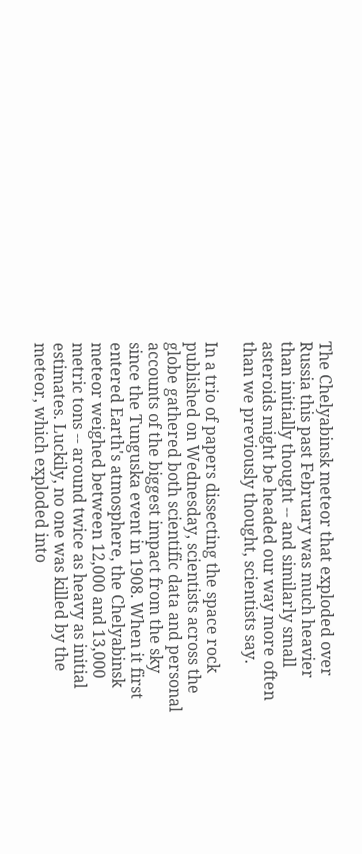The Chelyabinsk meteor that exploded over Russia this past February was much heavier than initially thought -- and similarly small asteroids might be headed our way more often than we previously thought, scientists say.

In a trio of papers dissecting the space rock published on Wednesday, scientists across the globe gathered both scientific data and personal accounts of the biggest impact from the sky since the Tunguska event in 1908. When it first entered Earth's atmosphere, the Chelyabinsk meteor weighed between 12,000 and 13,000 metric tons -- around twice as heavy as initial estimates. Luckily, no one was killed by the meteor, which exploded into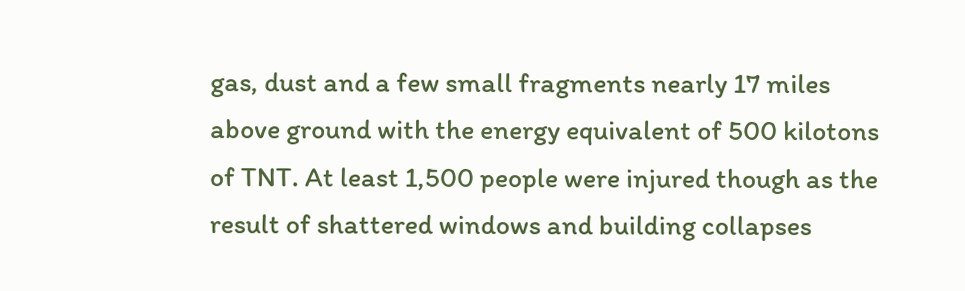gas, dust and a few small fragments nearly 17 miles above ground with the energy equivalent of 500 kilotons of TNT. At least 1,500 people were injured though as the result of shattered windows and building collapses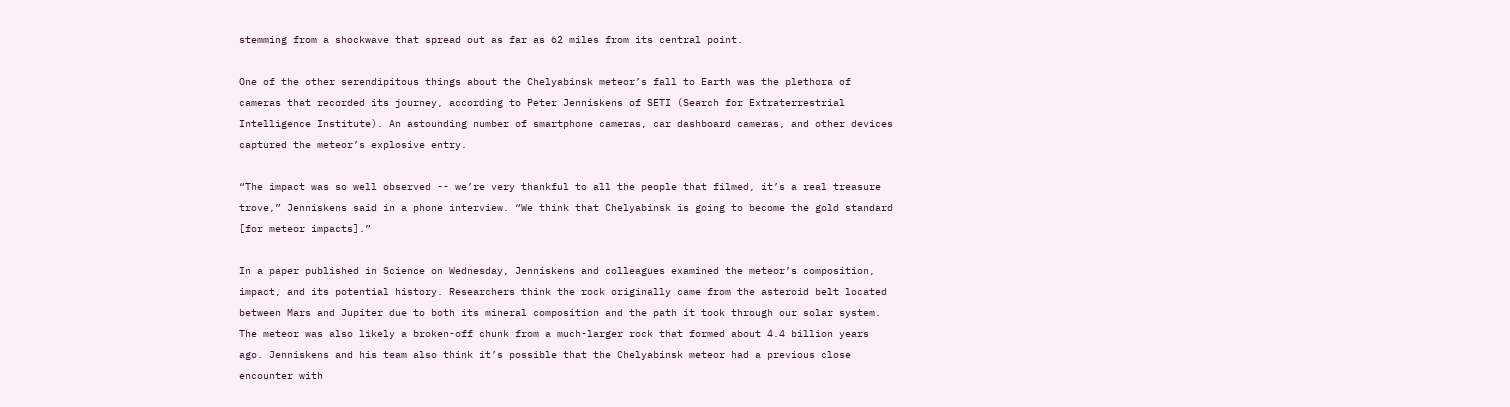stemming from a shockwave that spread out as far as 62 miles from its central point.

One of the other serendipitous things about the Chelyabinsk meteor’s fall to Earth was the plethora of cameras that recorded its journey, according to Peter Jenniskens of SETI (Search for Extraterrestrial Intelligence Institute). An astounding number of smartphone cameras, car dashboard cameras, and other devices captured the meteor’s explosive entry.

“The impact was so well observed -- we’re very thankful to all the people that filmed, it’s a real treasure trove,” Jenniskens said in a phone interview. “We think that Chelyabinsk is going to become the gold standard [for meteor impacts].”

In a paper published in Science on Wednesday, Jenniskens and colleagues examined the meteor’s composition, impact, and its potential history. Researchers think the rock originally came from the asteroid belt located between Mars and Jupiter due to both its mineral composition and the path it took through our solar system. The meteor was also likely a broken-off chunk from a much-larger rock that formed about 4.4 billion years ago. Jenniskens and his team also think it’s possible that the Chelyabinsk meteor had a previous close encounter with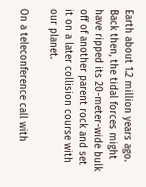Earth about 1.2 million years ago. Back then, the tidal forces might have ripped its 20-meter-wide bulk off of another parent rock and set it on a later collision course with our planet.

On a teleconference call with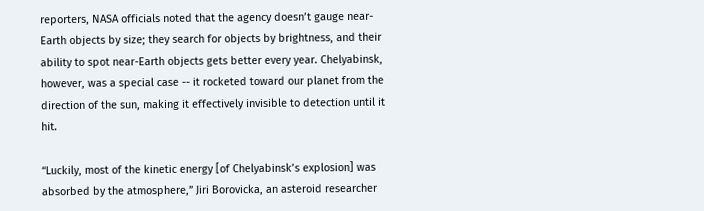reporters, NASA officials noted that the agency doesn’t gauge near-Earth objects by size; they search for objects by brightness, and their ability to spot near-Earth objects gets better every year. Chelyabinsk, however, was a special case -- it rocketed toward our planet from the direction of the sun, making it effectively invisible to detection until it hit.

“Luckily, most of the kinetic energy [of Chelyabinsk’s explosion] was absorbed by the atmosphere,” Jiri Borovicka, an asteroid researcher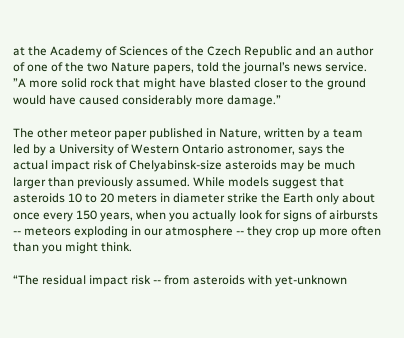at the Academy of Sciences of the Czech Republic and an author of one of the two Nature papers, told the journal’s news service. ”A more solid rock that might have blasted closer to the ground would have caused considerably more damage.”

The other meteor paper published in Nature, written by a team led by a University of Western Ontario astronomer, says the actual impact risk of Chelyabinsk-size asteroids may be much larger than previously assumed. While models suggest that asteroids 10 to 20 meters in diameter strike the Earth only about once every 150 years, when you actually look for signs of airbursts -- meteors exploding in our atmosphere -- they crop up more often than you might think.

“The residual impact risk -- from asteroids with yet-unknown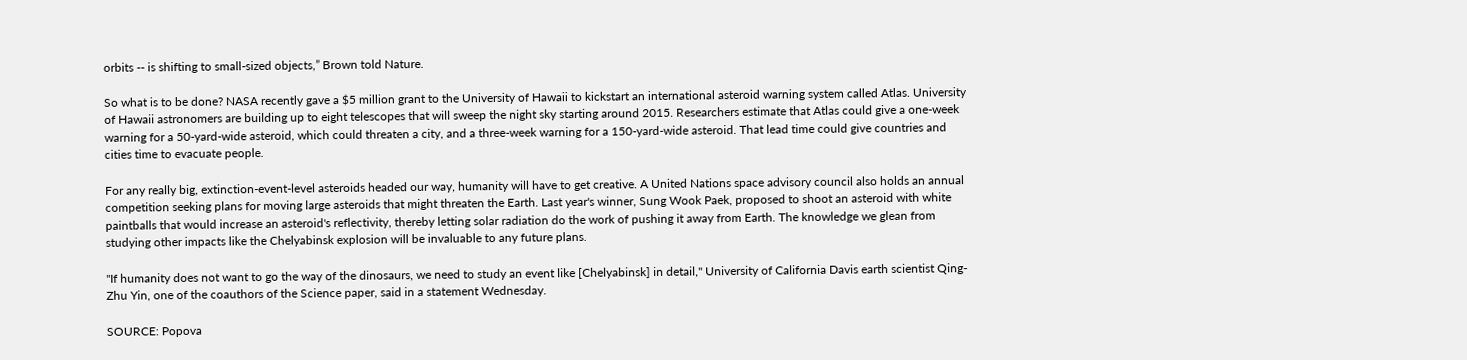orbits -- is shifting to small-sized objects,” Brown told Nature.

So what is to be done? NASA recently gave a $5 million grant to the University of Hawaii to kickstart an international asteroid warning system called Atlas. University of Hawaii astronomers are building up to eight telescopes that will sweep the night sky starting around 2015. Researchers estimate that Atlas could give a one-week warning for a 50-yard-wide asteroid, which could threaten a city, and a three-week warning for a 150-yard-wide asteroid. That lead time could give countries and cities time to evacuate people.

For any really big, extinction-event-level asteroids headed our way, humanity will have to get creative. A United Nations space advisory council also holds an annual competition seeking plans for moving large asteroids that might threaten the Earth. Last year's winner, Sung Wook Paek, proposed to shoot an asteroid with white paintballs that would increase an asteroid's reflectivity, thereby letting solar radiation do the work of pushing it away from Earth. The knowledge we glean from studying other impacts like the Chelyabinsk explosion will be invaluable to any future plans.

"If humanity does not want to go the way of the dinosaurs, we need to study an event like [Chelyabinsk] in detail," University of California Davis earth scientist Qing-Zhu Yin, one of the coauthors of the Science paper, said in a statement Wednesday.

SOURCE: Popova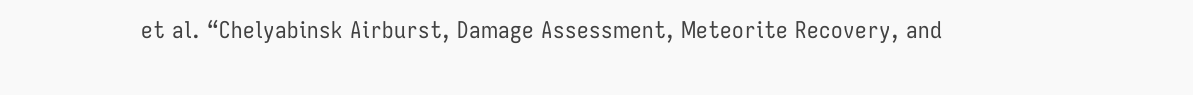et al. “Chelyabinsk Airburst, Damage Assessment, Meteorite Recovery, and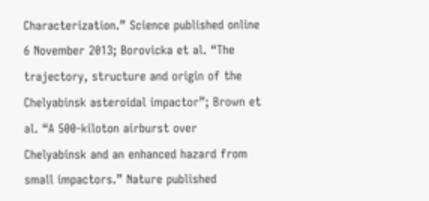Characterization.” Science published online 6 November 2013; Borovicka et al. “The trajectory, structure and origin of the Chelyabinsk asteroidal impactor”; Brown et al. “A 500-kiloton airburst over Chelyabinsk and an enhanced hazard from small impactors.” Nature published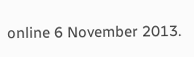online 6 November 2013.